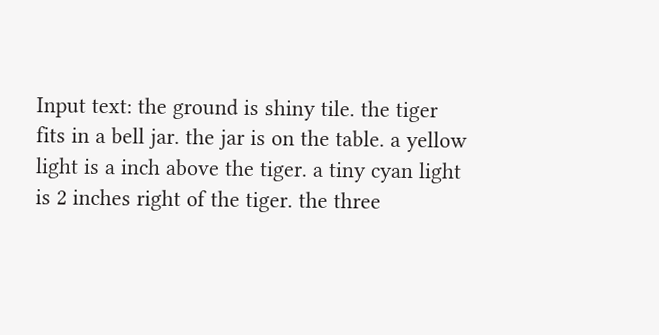Input text: the ground is shiny tile. the tiger fits in a bell jar. the jar is on the table. a yellow light is a inch above the tiger. a tiny cyan light is 2 inches right of the tiger. the three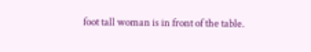foot tall woman is in front of the table.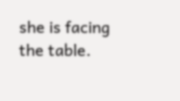she is facing the table.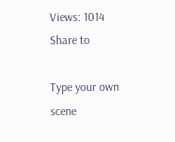Views: 1014
Share to

Type your own scene